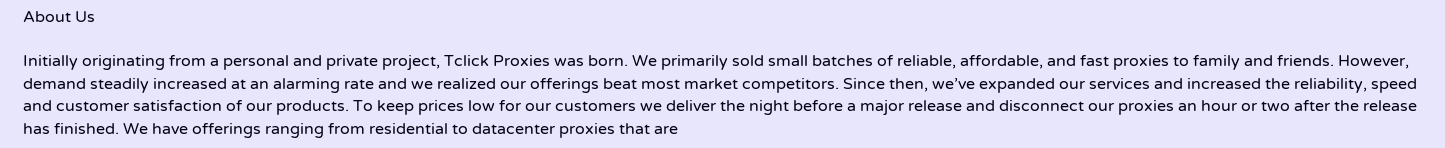About Us

Initially originating from a personal and private project, Tclick Proxies was born. We primarily sold small batches of reliable, affordable, and fast proxies to family and friends. However, demand steadily increased at an alarming rate and we realized our offerings beat most market competitors. Since then, we’ve expanded our services and increased the reliability, speed and customer satisfaction of our products. To keep prices low for our customers we deliver the night before a major release and disconnect our proxies an hour or two after the release has finished. We have offerings ranging from residential to datacenter proxies that are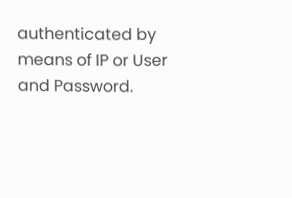authenticated by means of IP or User and Password.